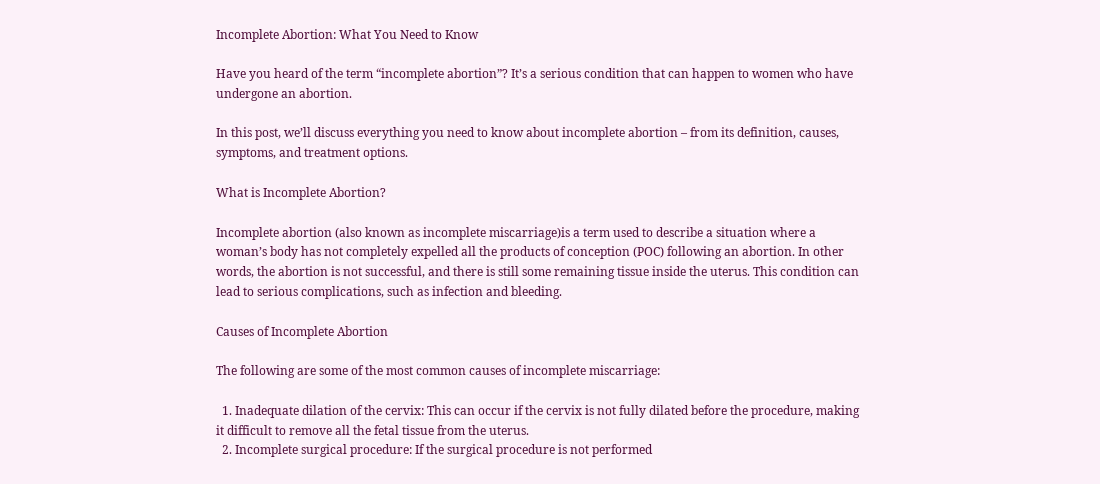Incomplete Abortion: What You Need to Know

Have you heard of the term “incomplete abortion”? It’s a serious condition that can happen to women who have undergone an abortion.

In this post, we’ll discuss everything you need to know about incomplete abortion – from its definition, causes, symptoms, and treatment options.

What is Incomplete Abortion?

Incomplete abortion (also known as incomplete miscarriage)is a term used to describe a situation where a woman’s body has not completely expelled all the products of conception (POC) following an abortion. In other words, the abortion is not successful, and there is still some remaining tissue inside the uterus. This condition can lead to serious complications, such as infection and bleeding.

Causes of Incomplete Abortion

The following are some of the most common causes of incomplete miscarriage:

  1. Inadequate dilation of the cervix: This can occur if the cervix is not fully dilated before the procedure, making it difficult to remove all the fetal tissue from the uterus.
  2. Incomplete surgical procedure: If the surgical procedure is not performed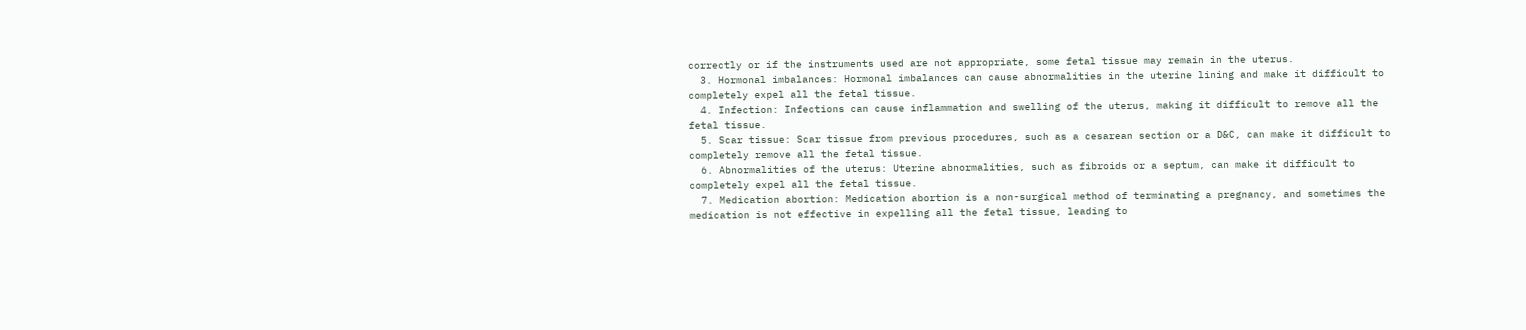correctly or if the instruments used are not appropriate, some fetal tissue may remain in the uterus.
  3. Hormonal imbalances: Hormonal imbalances can cause abnormalities in the uterine lining and make it difficult to completely expel all the fetal tissue.
  4. Infection: Infections can cause inflammation and swelling of the uterus, making it difficult to remove all the fetal tissue.
  5. Scar tissue: Scar tissue from previous procedures, such as a cesarean section or a D&C, can make it difficult to completely remove all the fetal tissue.
  6. Abnormalities of the uterus: Uterine abnormalities, such as fibroids or a septum, can make it difficult to completely expel all the fetal tissue.
  7. Medication abortion: Medication abortion is a non-surgical method of terminating a pregnancy, and sometimes the medication is not effective in expelling all the fetal tissue, leading to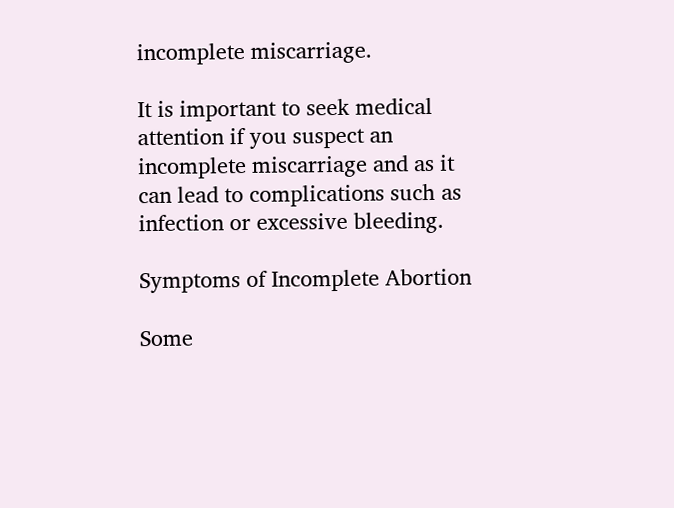incomplete miscarriage.

It is important to seek medical attention if you suspect an incomplete miscarriage and as it can lead to complications such as infection or excessive bleeding.

Symptoms of Incomplete Abortion

Some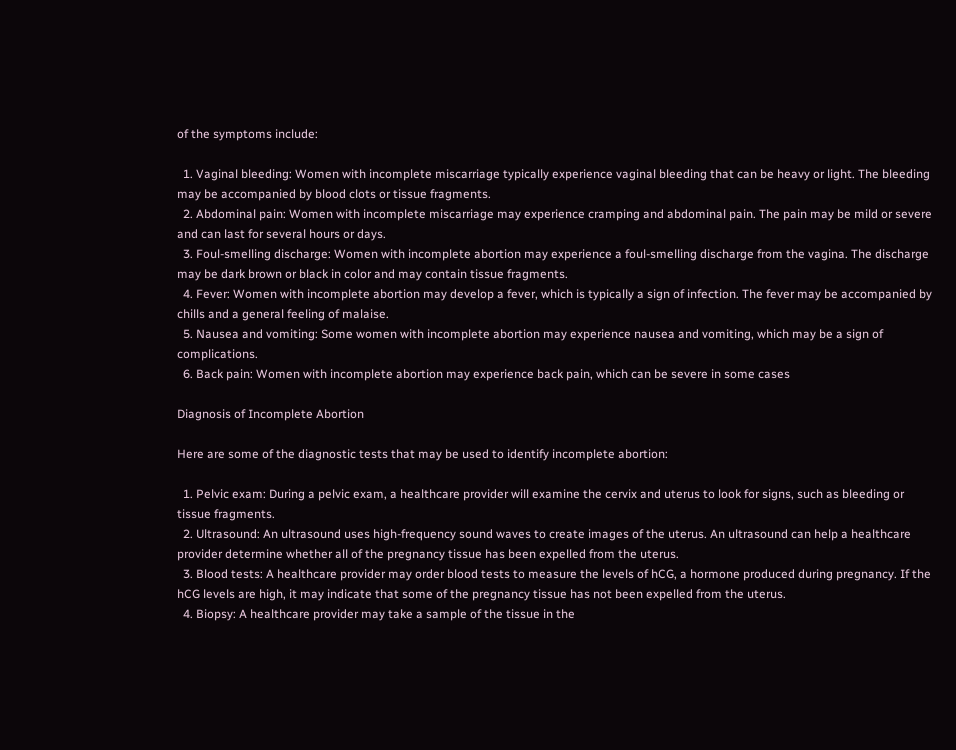of the symptoms include:

  1. Vaginal bleeding: Women with incomplete miscarriage typically experience vaginal bleeding that can be heavy or light. The bleeding may be accompanied by blood clots or tissue fragments.
  2. Abdominal pain: Women with incomplete miscarriage may experience cramping and abdominal pain. The pain may be mild or severe and can last for several hours or days.
  3. Foul-smelling discharge: Women with incomplete abortion may experience a foul-smelling discharge from the vagina. The discharge may be dark brown or black in color and may contain tissue fragments.
  4. Fever: Women with incomplete abortion may develop a fever, which is typically a sign of infection. The fever may be accompanied by chills and a general feeling of malaise.
  5. Nausea and vomiting: Some women with incomplete abortion may experience nausea and vomiting, which may be a sign of complications.
  6. Back pain: Women with incomplete abortion may experience back pain, which can be severe in some cases

Diagnosis of Incomplete Abortion

Here are some of the diagnostic tests that may be used to identify incomplete abortion:

  1. Pelvic exam: During a pelvic exam, a healthcare provider will examine the cervix and uterus to look for signs, such as bleeding or tissue fragments.
  2. Ultrasound: An ultrasound uses high-frequency sound waves to create images of the uterus. An ultrasound can help a healthcare provider determine whether all of the pregnancy tissue has been expelled from the uterus.
  3. Blood tests: A healthcare provider may order blood tests to measure the levels of hCG, a hormone produced during pregnancy. If the hCG levels are high, it may indicate that some of the pregnancy tissue has not been expelled from the uterus.
  4. Biopsy: A healthcare provider may take a sample of the tissue in the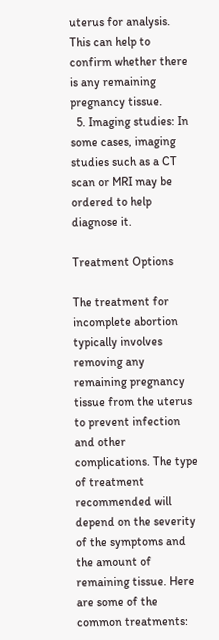uterus for analysis. This can help to confirm whether there is any remaining pregnancy tissue.
  5. Imaging studies: In some cases, imaging studies such as a CT scan or MRI may be ordered to help diagnose it.

Treatment Options

The treatment for incomplete abortion typically involves removing any remaining pregnancy tissue from the uterus to prevent infection and other complications. The type of treatment recommended will depend on the severity of the symptoms and the amount of remaining tissue. Here are some of the common treatments: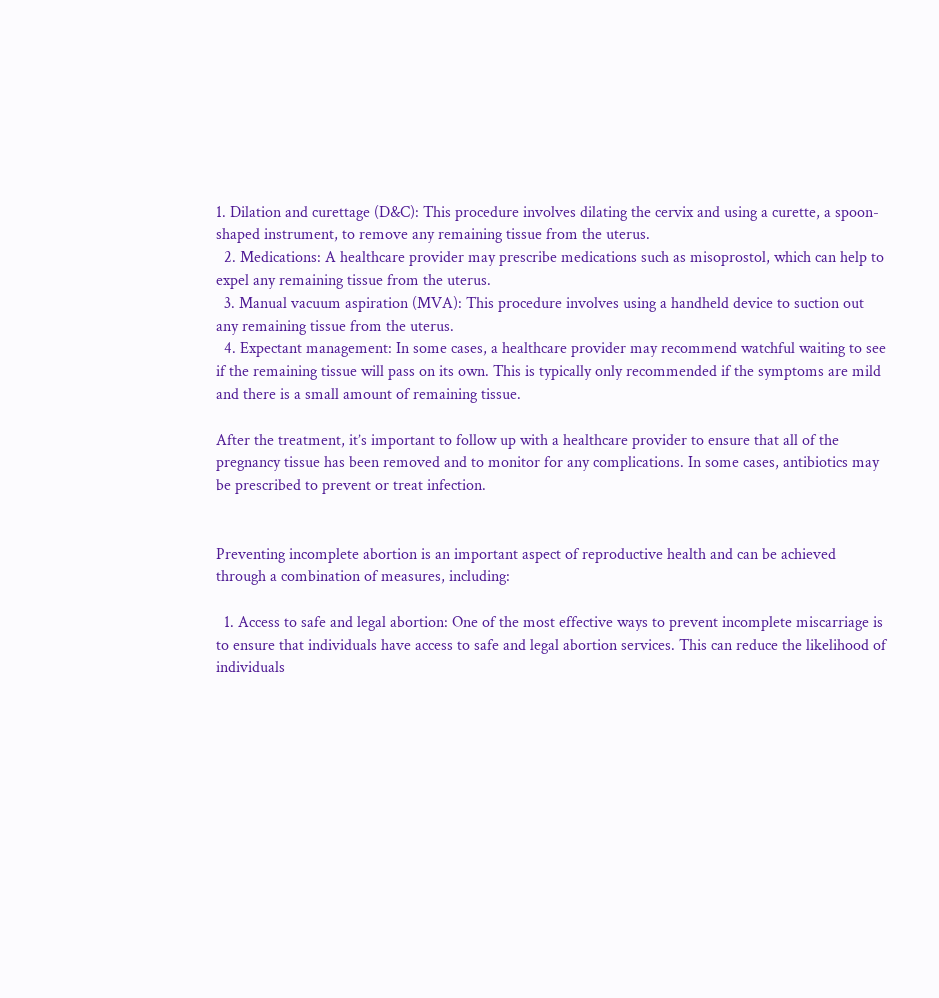1. Dilation and curettage (D&C): This procedure involves dilating the cervix and using a curette, a spoon-shaped instrument, to remove any remaining tissue from the uterus.
  2. Medications: A healthcare provider may prescribe medications such as misoprostol, which can help to expel any remaining tissue from the uterus.
  3. Manual vacuum aspiration (MVA): This procedure involves using a handheld device to suction out any remaining tissue from the uterus.
  4. Expectant management: In some cases, a healthcare provider may recommend watchful waiting to see if the remaining tissue will pass on its own. This is typically only recommended if the symptoms are mild and there is a small amount of remaining tissue.

After the treatment, it’s important to follow up with a healthcare provider to ensure that all of the pregnancy tissue has been removed and to monitor for any complications. In some cases, antibiotics may be prescribed to prevent or treat infection.


Preventing incomplete abortion is an important aspect of reproductive health and can be achieved through a combination of measures, including:

  1. Access to safe and legal abortion: One of the most effective ways to prevent incomplete miscarriage is to ensure that individuals have access to safe and legal abortion services. This can reduce the likelihood of individuals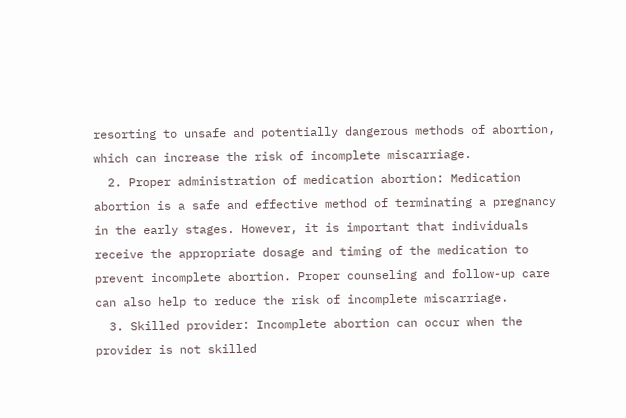resorting to unsafe and potentially dangerous methods of abortion, which can increase the risk of incomplete miscarriage.
  2. Proper administration of medication abortion: Medication abortion is a safe and effective method of terminating a pregnancy in the early stages. However, it is important that individuals receive the appropriate dosage and timing of the medication to prevent incomplete abortion. Proper counseling and follow-up care can also help to reduce the risk of incomplete miscarriage.
  3. Skilled provider: Incomplete abortion can occur when the provider is not skilled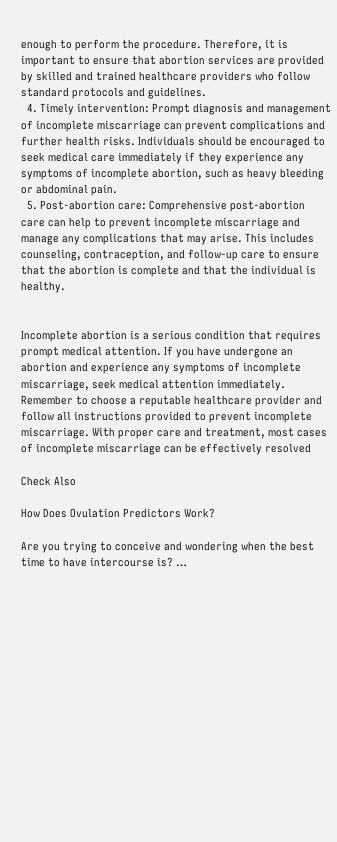enough to perform the procedure. Therefore, it is important to ensure that abortion services are provided by skilled and trained healthcare providers who follow standard protocols and guidelines.
  4. Timely intervention: Prompt diagnosis and management of incomplete miscarriage can prevent complications and further health risks. Individuals should be encouraged to seek medical care immediately if they experience any symptoms of incomplete abortion, such as heavy bleeding or abdominal pain.
  5. Post-abortion care: Comprehensive post-abortion care can help to prevent incomplete miscarriage and manage any complications that may arise. This includes counseling, contraception, and follow-up care to ensure that the abortion is complete and that the individual is healthy.


Incomplete abortion is a serious condition that requires prompt medical attention. If you have undergone an abortion and experience any symptoms of incomplete miscarriage, seek medical attention immediately. Remember to choose a reputable healthcare provider and follow all instructions provided to prevent incomplete miscarriage. With proper care and treatment, most cases of incomplete miscarriage can be effectively resolved

Check Also

How Does Ovulation Predictors Work?

Are you trying to conceive and wondering when the best time to have intercourse is? …